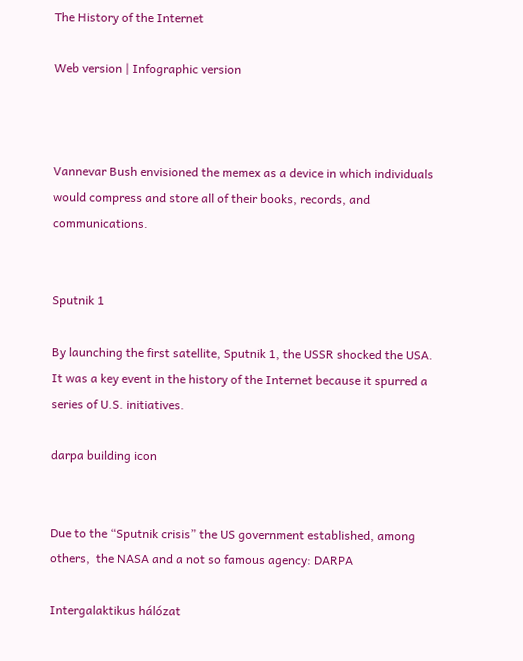The History of the Internet

Web version | Infographic version



Vannevar Bush envisioned the memex as a device in which individuals would compress and store all of their books, records, and communications.


Sputnik 1

By launching the first satellite, Sputnik 1, the USSR shocked the USA. It was a key event in the history of the Internet because it spurred a series of U.S. initiatives.

darpa building icon


Due to the “Sputnik crisis” the US government established, among others,  the NASA and a not so famous agency: DARPA

Intergalaktikus hálózat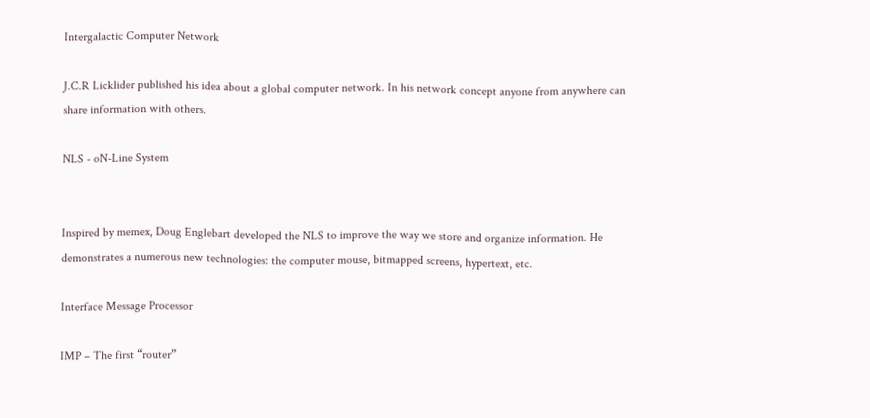Intergalactic Computer Network

J.C.R Licklider published his idea about a global computer network. In his network concept anyone from anywhere can share information with others.

NLS - oN-Line System


Inspired by memex, Doug Englebart developed the NLS to improve the way we store and organize information. He demonstrates a numerous new technologies: the computer mouse, bitmapped screens, hypertext, etc.

Interface Message Processor

IMP – The first “router”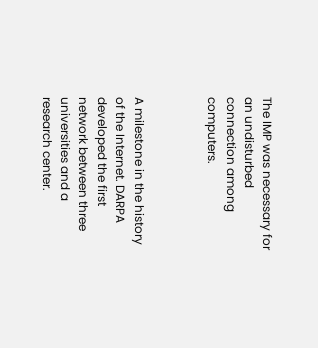The IMP was necessary for an undisturbed connection among computers.



A milestone in the history of the Internet. DARPA developed the first network between three universities and a research center.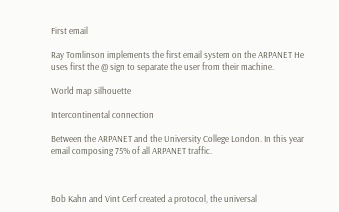First email

Ray Tomlinson implements the first email system on the ARPANET He uses first the @ sign to separate the user from their machine.

World map silhouette

Intercontinental connection

Between the ARPANET and the University College London. In this year email composing 75% of all ARPANET traffic.



Bob Kahn and Vint Cerf created a protocol, the universal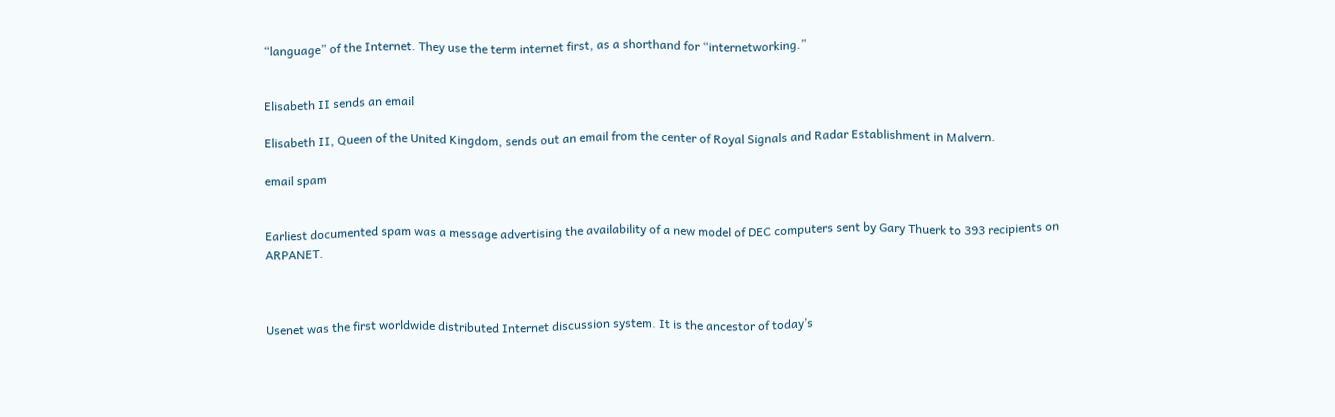“language” of the Internet. They use the term internet first, as a shorthand for “internetworking.”


Elisabeth II sends an email

Elisabeth II, Queen of the United Kingdom, sends out an email from the center of Royal Signals and Radar Establishment in Malvern.

email spam


Earliest documented spam was a message advertising the availability of a new model of DEC computers sent by Gary Thuerk to 393 recipients on ARPANET.



Usenet was the first worldwide distributed Internet discussion system. It is the ancestor of today’s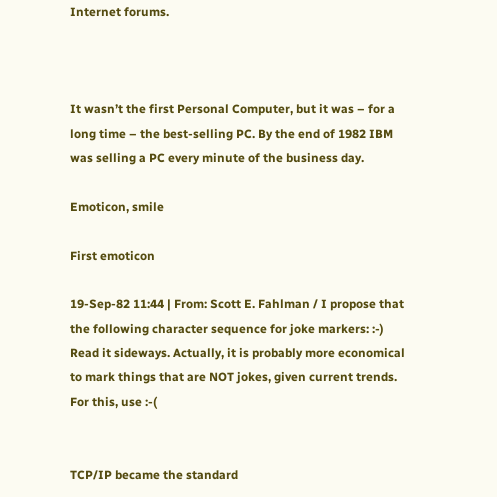Internet forums.



It wasn’t the first Personal Computer, but it was – for a long time – the best-selling PC. By the end of 1982 IBM was selling a PC every minute of the business day.

Emoticon, smile

First emoticon

19-Sep-82 11:44 | From: Scott E. Fahlman / I propose that the following character sequence for joke markers: :-) Read it sideways. Actually, it is probably more economical to mark things that are NOT jokes, given current trends. For this, use :-(


TCP/IP became the standard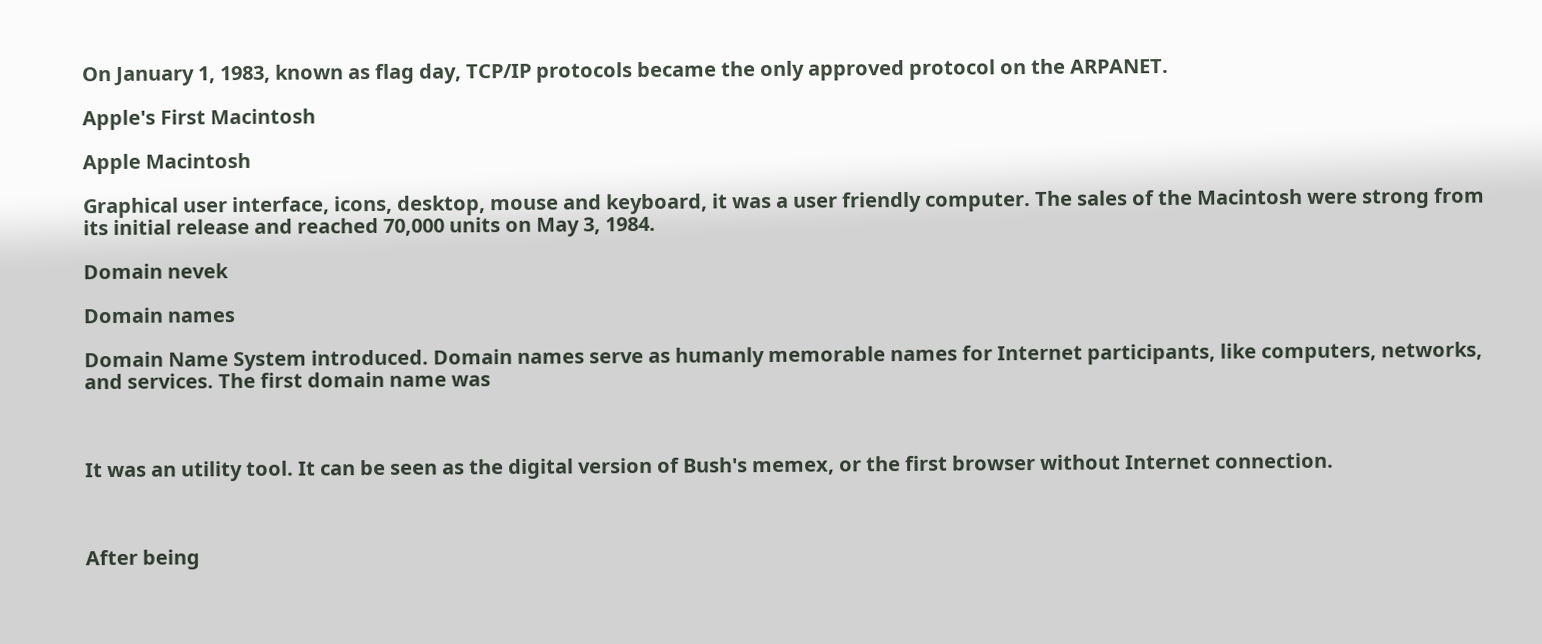On January 1, 1983, known as flag day, TCP/IP protocols became the only approved protocol on the ARPANET.

Apple's First Macintosh

Apple Macintosh

Graphical user interface, icons, desktop, mouse and keyboard, it was a user friendly computer. The sales of the Macintosh were strong from its initial release and reached 70,000 units on May 3, 1984.

Domain nevek

Domain names

Domain Name System introduced. Domain names serve as humanly memorable names for Internet participants, like computers, networks, and services. The first domain name was



It was an utility tool. It can be seen as the digital version of Bush's memex, or the first browser without Internet connection.



After being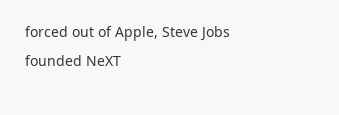forced out of Apple, Steve Jobs founded NeXT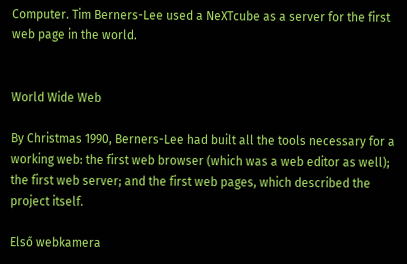Computer. Tim Berners-Lee used a NeXTcube as a server for the first web page in the world.


World Wide Web

By Christmas 1990, Berners-Lee had built all the tools necessary for a working web: the first web browser (which was a web editor as well); the first web server; and the first web pages, which described the project itself.

Első webkamera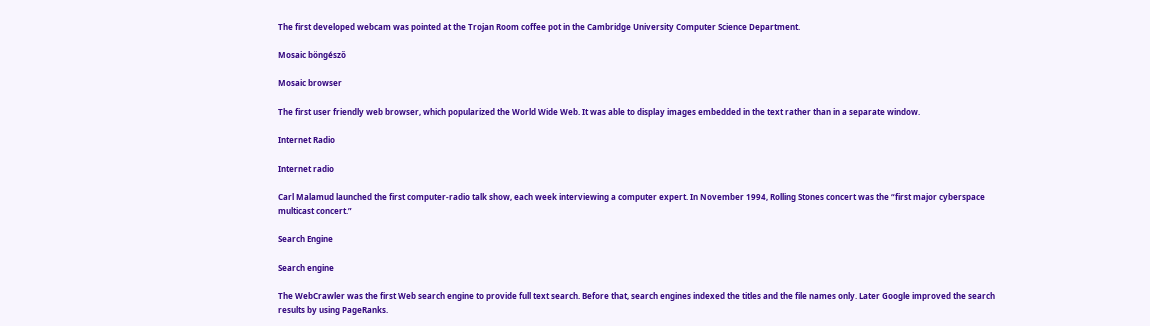The first developed webcam was pointed at the Trojan Room coffee pot in the Cambridge University Computer Science Department.

Mosaic böngésző

Mosaic browser

The first user friendly web browser, which popularized the World Wide Web. It was able to display images embedded in the text rather than in a separate window.

Internet Radio

Internet radio

Carl Malamud launched the first computer-radio talk show, each week interviewing a computer expert. In November 1994, Rolling Stones concert was the “first major cyberspace multicast concert.”

Search Engine

Search engine

The WebCrawler was the first Web search engine to provide full text search. Before that, search engines indexed the titles and the file names only. Later Google improved the search results by using PageRanks.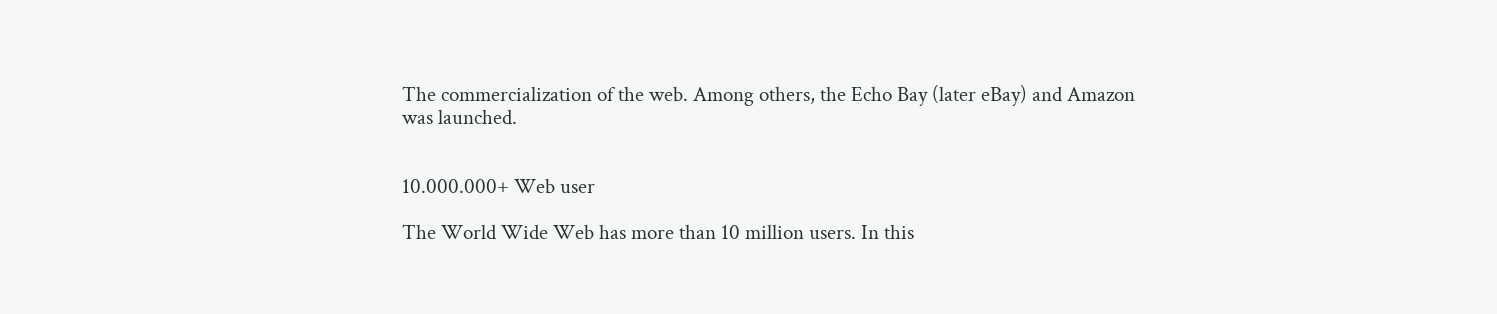The commercialization of the web. Among others, the Echo Bay (later eBay) and Amazon was launched.


10.000.000+ Web user

The World Wide Web has more than 10 million users. In this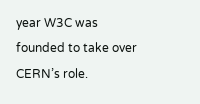year W3C was founded to take over CERN’s role.